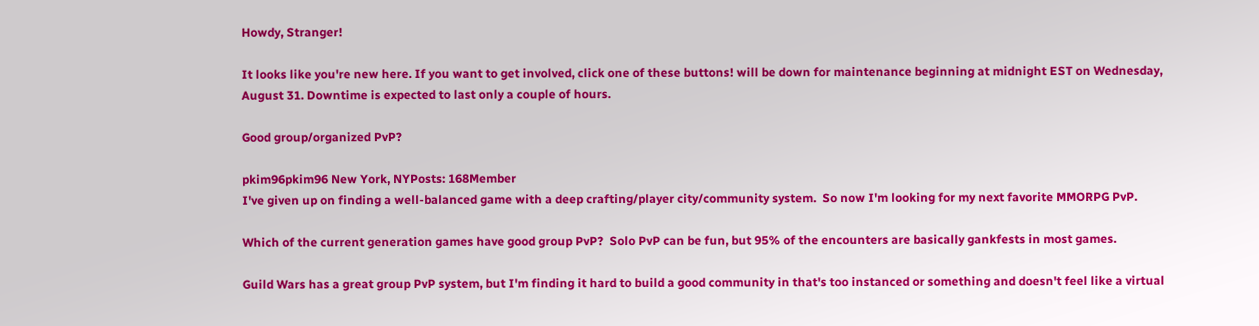Howdy, Stranger!

It looks like you're new here. If you want to get involved, click one of these buttons! will be down for maintenance beginning at midnight EST on Wednesday, August 31. Downtime is expected to last only a couple of hours.

Good group/organized PvP?

pkim96pkim96 New York, NYPosts: 168Member
I've given up on finding a well-balanced game with a deep crafting/player city/community system.  So now I'm looking for my next favorite MMORPG PvP.

Which of the current generation games have good group PvP?  Solo PvP can be fun, but 95% of the encounters are basically gankfests in most games.

Guild Wars has a great group PvP system, but I'm finding it hard to build a good community in that's too instanced or something and doesn't feel like a virtual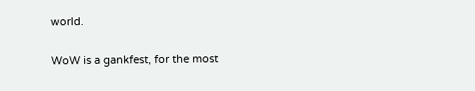world.

WoW is a gankfest, for the most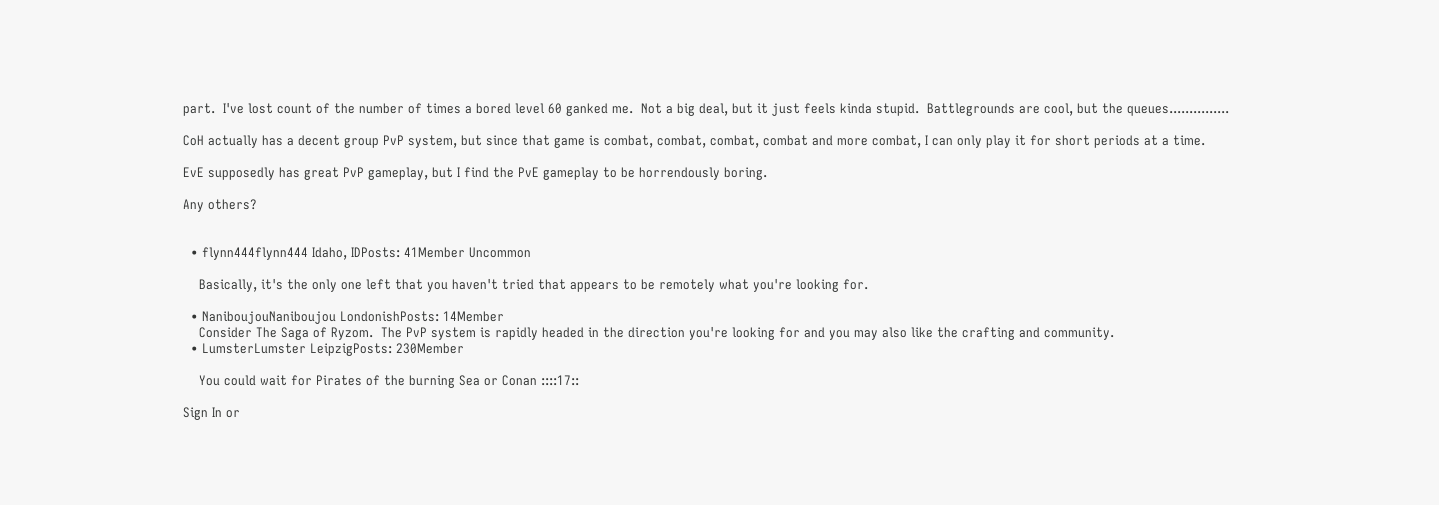part.  I've lost count of the number of times a bored level 60 ganked me.  Not a big deal, but it just feels kinda stupid.  Battlegrounds are cool, but the queues...............

CoH actually has a decent group PvP system, but since that game is combat, combat, combat, combat and more combat, I can only play it for short periods at a time.

EvE supposedly has great PvP gameplay, but I find the PvE gameplay to be horrendously boring.

Any others?


  • flynn444flynn444 Idaho, IDPosts: 41Member Uncommon

    Basically, it's the only one left that you haven't tried that appears to be remotely what you're looking for.

  • NaniboujouNaniboujou LondonishPosts: 14Member
    Consider The Saga of Ryzom.  The PvP system is rapidly headed in the direction you're looking for and you may also like the crafting and community.
  • LumsterLumster LeipzigPosts: 230Member

    You could wait for Pirates of the burning Sea or Conan ::::17::

Sign In or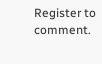Register to comment.